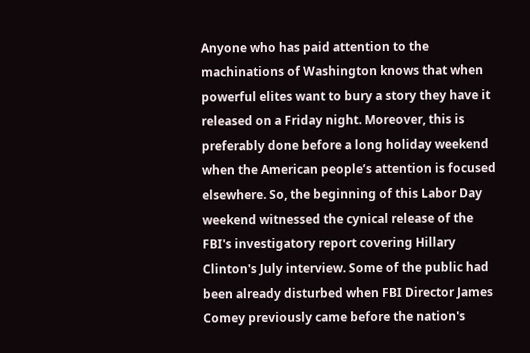Anyone who has paid attention to the machinations of Washington knows that when powerful elites want to bury a story they have it released on a Friday night. Moreover, this is preferably done before a long holiday weekend when the American people’s attention is focused elsewhere. So, the beginning of this Labor Day weekend witnessed the cynical release of the FBI's investigatory report covering Hillary Clinton's July interview. Some of the public had been already disturbed when FBI Director James Comey previously came before the nation's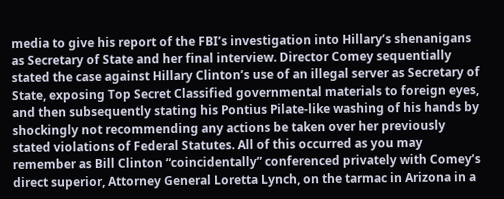media to give his report of the FBI’s investigation into Hillary’s shenanigans as Secretary of State and her final interview. Director Comey sequentially stated the case against Hillary Clinton’s use of an illegal server as Secretary of State, exposing Top Secret Classified governmental materials to foreign eyes, and then subsequently stating his Pontius Pilate-like washing of his hands by shockingly not recommending any actions be taken over her previously stated violations of Federal Statutes. All of this occurred as you may remember as Bill Clinton “coincidentally” conferenced privately with Comey’s direct superior, Attorney General Loretta Lynch, on the tarmac in Arizona in a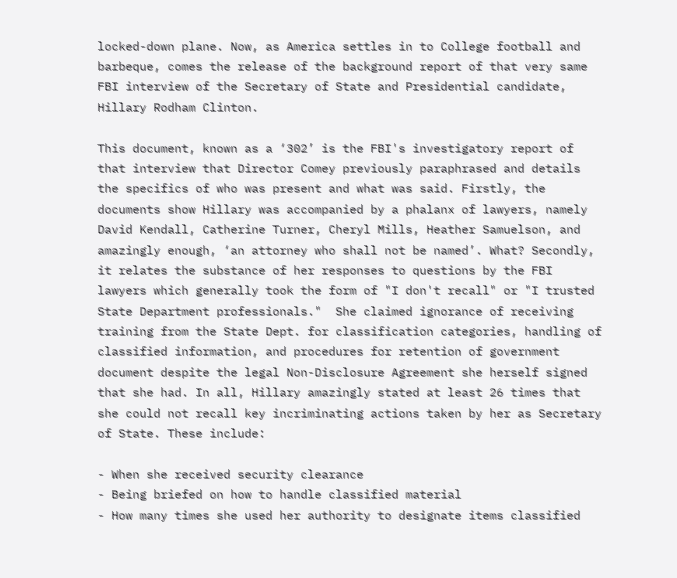locked-down plane. Now, as America settles in to College football and barbeque, comes the release of the background report of that very same FBI interview of the Secretary of State and Presidential candidate, Hillary Rodham Clinton.

This document, known as a ‘302’ is the FBI's investigatory report of that interview that Director Comey previously paraphrased and details the specifics of who was present and what was said. Firstly, the documents show Hillary was accompanied by a phalanx of lawyers, namely David Kendall, Catherine Turner, Cheryl Mills, Heather Samuelson, and amazingly enough, ‘an attorney who shall not be named’. What? Secondly, it relates the substance of her responses to questions by the FBI lawyers which generally took the form of "I don't recall" or "I trusted State Department professionals."  She claimed ignorance of receiving training from the State Dept. for classification categories, handling of classified information, and procedures for retention of government document despite the legal Non-Disclosure Agreement she herself signed that she had. In all, Hillary amazingly stated at least 26 times that she could not recall key incriminating actions taken by her as Secretary of State. These include:

- When she received security clearance
- Being briefed on how to handle classified material
- How many times she used her authority to designate items classified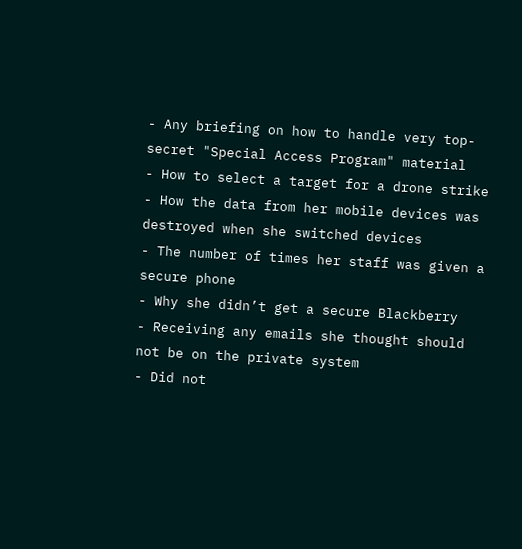- Any briefing on how to handle very top-secret "Special Access Program" material
- How to select a target for a drone strike
- How the data from her mobile devices was destroyed when she switched devices
- The number of times her staff was given a secure phone
- Why she didn’t get a secure Blackberry
- Receiving any emails she thought should not be on the private system
- Did not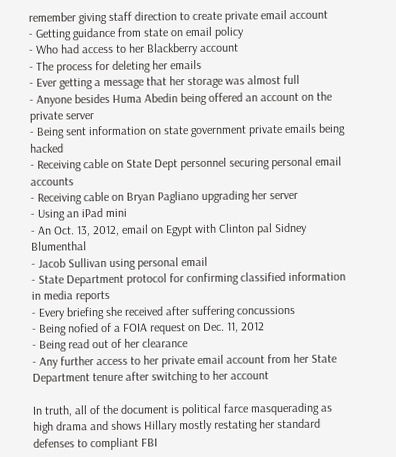remember giving staff direction to create private email account
- Getting guidance from state on email policy
- Who had access to her Blackberry account
- The process for deleting her emails
- Ever getting a message that her storage was almost full
- Anyone besides Huma Abedin being offered an account on the private server
- Being sent information on state government private emails being hacked
- Receiving cable on State Dept personnel securing personal email accounts
- Receiving cable on Bryan Pagliano upgrading her server
- Using an iPad mini
- An Oct. 13, 2012, email on Egypt with Clinton pal Sidney Blumenthal
- Jacob Sullivan using personal email
- State Department protocol for confirming classified information in media reports
- Every briefing she received after suffering concussions
- Being nofied of a FOIA request on Dec. 11, 2012
- Being read out of her clearance
- Any further access to her private email account from her State Department tenure after switching to her account

In truth, all of the document is political farce masquerading as high drama and shows Hillary mostly restating her standard defenses to compliant FBI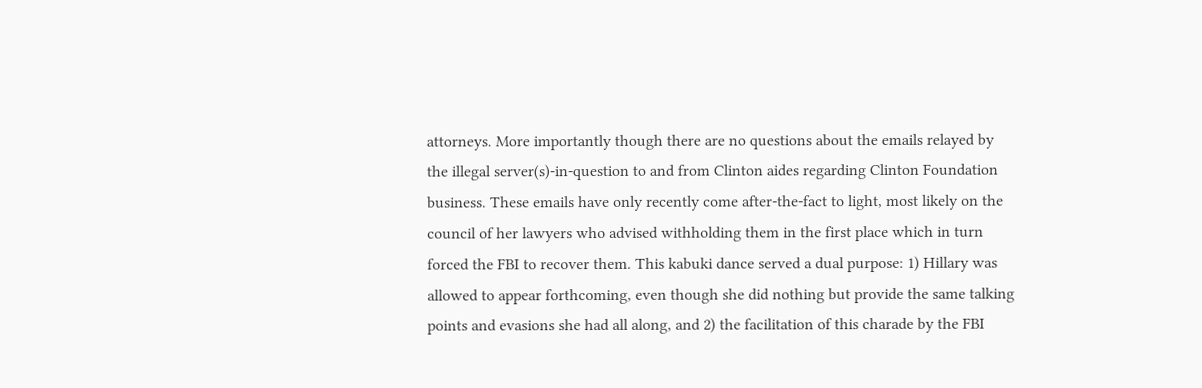attorneys. More importantly though there are no questions about the emails relayed by the illegal server(s)-in-question to and from Clinton aides regarding Clinton Foundation business. These emails have only recently come after-the-fact to light, most likely on the council of her lawyers who advised withholding them in the first place which in turn forced the FBI to recover them. This kabuki dance served a dual purpose: 1) Hillary was allowed to appear forthcoming, even though she did nothing but provide the same talking points and evasions she had all along, and 2) the facilitation of this charade by the FBI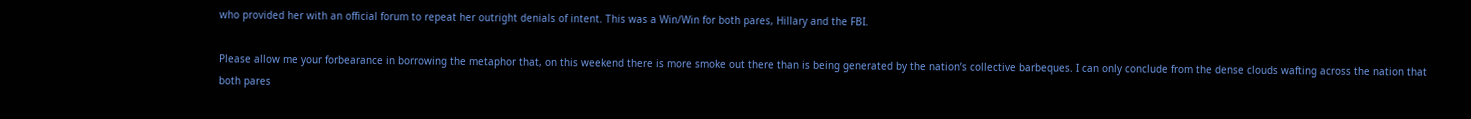who provided her with an official forum to repeat her outright denials of intent. This was a Win/Win for both pares, Hillary and the FBI.

Please allow me your forbearance in borrowing the metaphor that, on this weekend there is more smoke out there than is being generated by the nation’s collective barbeques. I can only conclude from the dense clouds wafting across the nation that both pares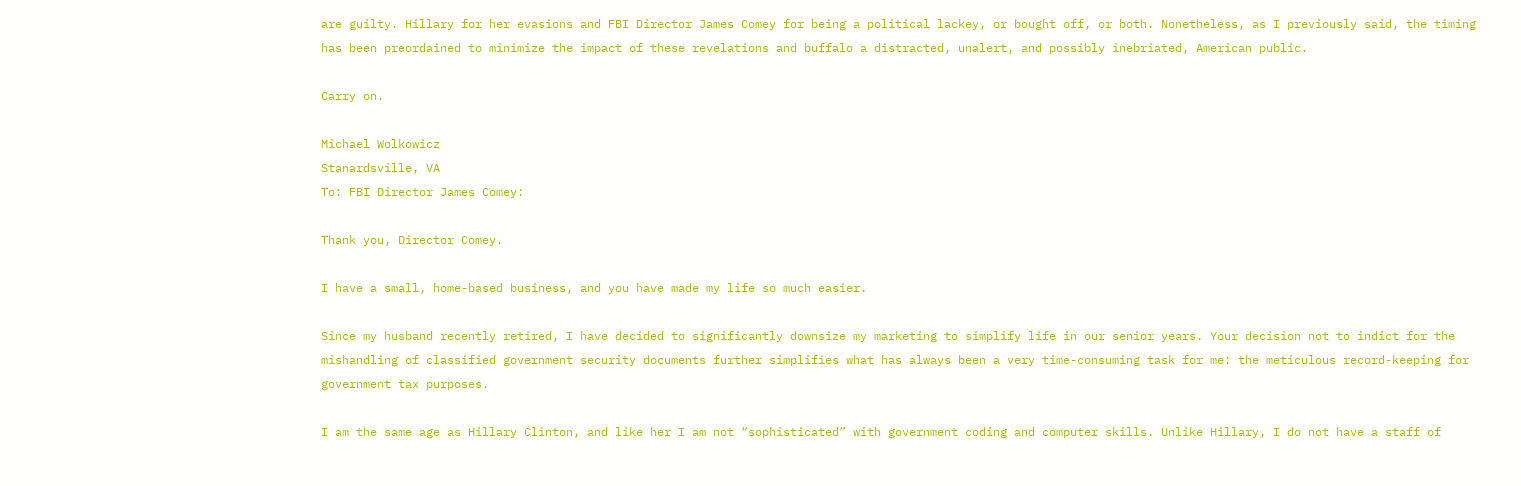are guilty. Hillary for her evasions and FBI Director James Comey for being a political lackey, or bought off, or both. Nonetheless, as I previously said, the timing has been preordained to minimize the impact of these revelations and buffalo a distracted, unalert, and possibly inebriated, American public.

Carry on.

Michael Wolkowicz
Stanardsville, VA
To: FBI Director James Comey:

Thank you, Director Comey.

I have a small, home-based business, and you have made my life so much easier.

Since my husband recently retired, I have decided to significantly downsize my marketing to simplify life in our senior years. Your decision not to indict for the mishandling of classified government security documents further simplifies what has always been a very time-consuming task for me: the meticulous record-keeping for government tax purposes.

I am the same age as Hillary Clinton, and like her I am not “sophisticated” with government coding and computer skills. Unlike Hillary, I do not have a staff of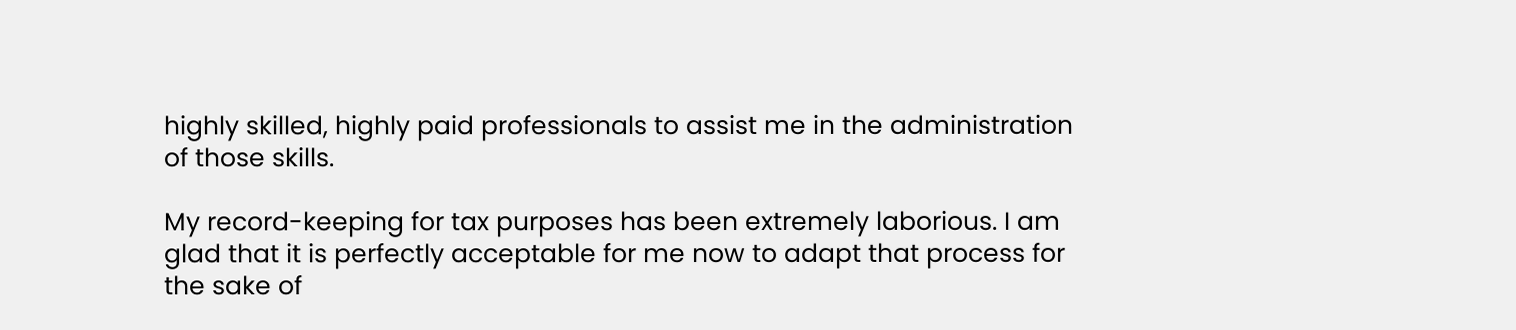highly skilled, highly paid professionals to assist me in the administration of those skills.

My record-keeping for tax purposes has been extremely laborious. I am glad that it is perfectly acceptable for me now to adapt that process for the sake of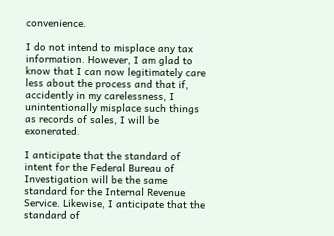convenience.

I do not intend to misplace any tax information. However, I am glad to know that I can now legitimately care less about the process and that if, accidently in my carelessness, I unintentionally misplace such things as records of sales, I will be exonerated.

I anticipate that the standard of intent for the Federal Bureau of Investigation will be the same standard for the Internal Revenue Service. Likewise, I anticipate that the standard of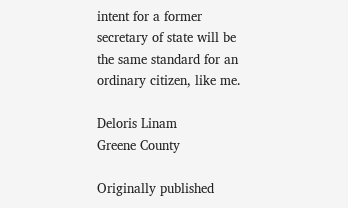intent for a former secretary of state will be the same standard for an ordinary citizen, like me.

Deloris Linam
Greene County

Originally published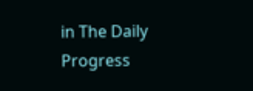in The Daily Progress